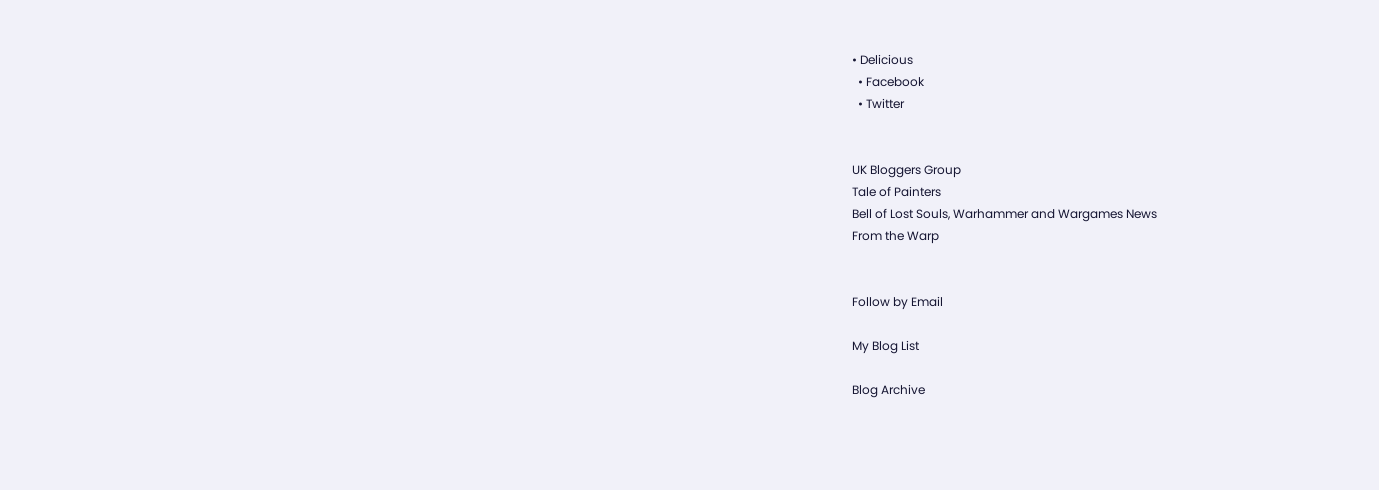• Delicious
  • Facebook
  • Twitter


UK Bloggers Group
Tale of Painters
Bell of Lost Souls, Warhammer and Wargames News
From the Warp


Follow by Email

My Blog List

Blog Archive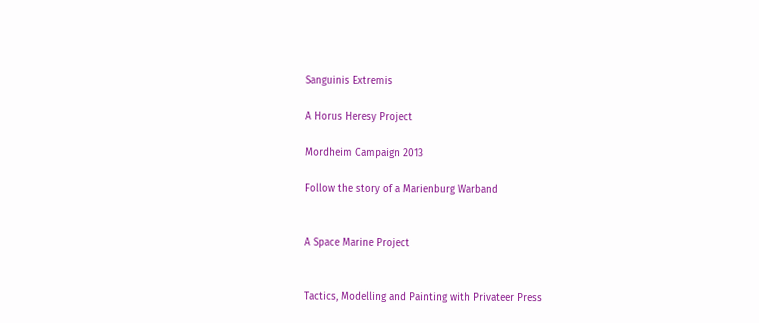Sanguinis Extremis

A Horus Heresy Project

Mordheim Campaign 2013

Follow the story of a Marienburg Warband


A Space Marine Project


Tactics, Modelling and Painting with Privateer Press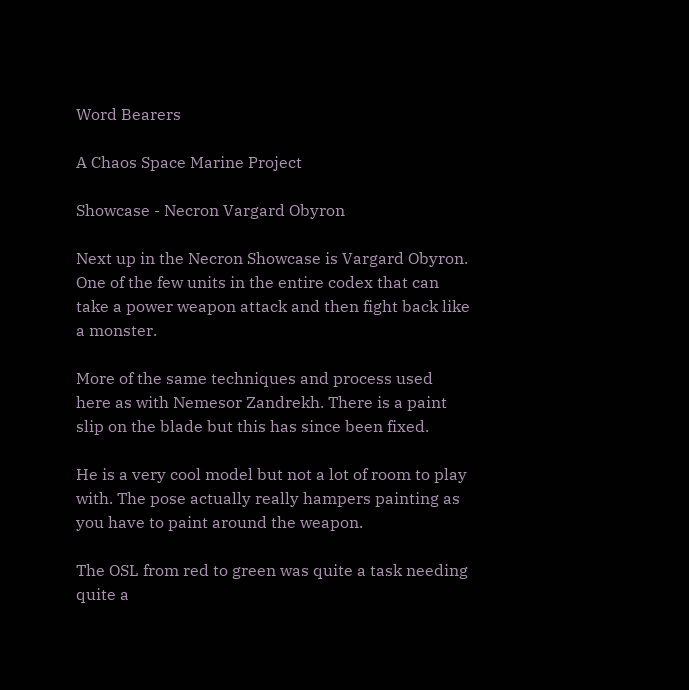Word Bearers

A Chaos Space Marine Project

Showcase - Necron Vargard Obyron

Next up in the Necron Showcase is Vargard Obyron. One of the few units in the entire codex that can take a power weapon attack and then fight back like a monster.

More of the same techniques and process used here as with Nemesor Zandrekh. There is a paint slip on the blade but this has since been fixed.

He is a very cool model but not a lot of room to play with. The pose actually really hampers painting as you have to paint around the weapon.

The OSL from red to green was quite a task needing quite a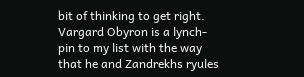bit of thinking to get right. Vargard Obyron is a lynch-pin to my list with the way that he and Zandrekhs ryules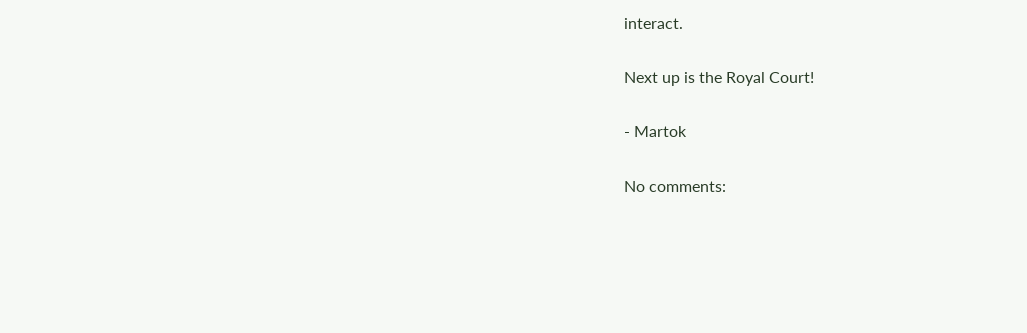interact.

Next up is the Royal Court!

- Martok

No comments: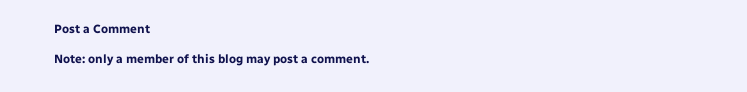Post a Comment

Note: only a member of this blog may post a comment.